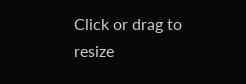Click or drag to resize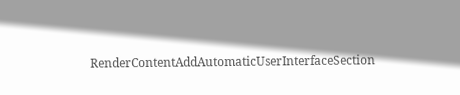RenderContentAddAutomaticUserInterfaceSection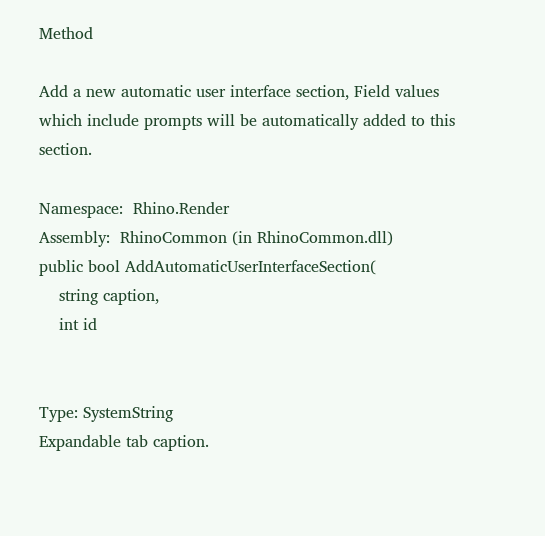Method

Add a new automatic user interface section, Field values which include prompts will be automatically added to this section.

Namespace:  Rhino.Render
Assembly:  RhinoCommon (in RhinoCommon.dll)
public bool AddAutomaticUserInterfaceSection(
    string caption,
    int id


Type: SystemString
Expandable tab caption.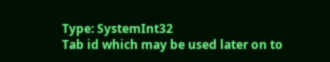Type: SystemInt32
Tab id which may be used later on to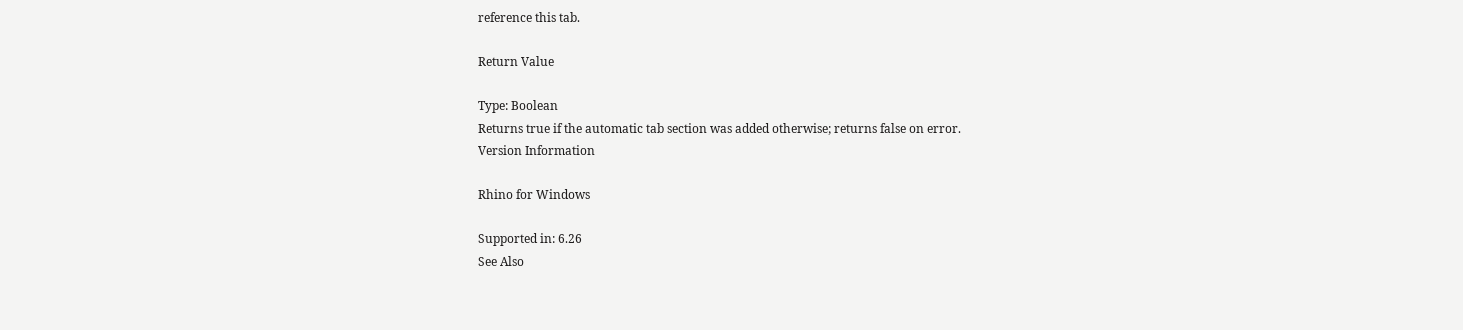reference this tab.

Return Value

Type: Boolean
Returns true if the automatic tab section was added otherwise; returns false on error.
Version Information

Rhino for Windows

Supported in: 6.26
See Also